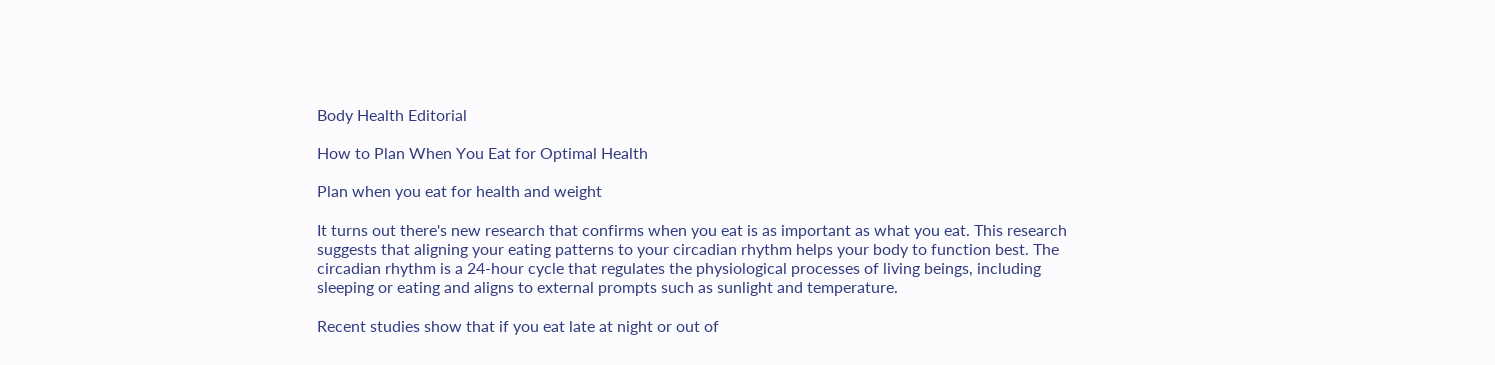Body Health Editorial

How to Plan When You Eat for Optimal Health

Plan when you eat for health and weight

It turns out there's new research that confirms when you eat is as important as what you eat. This research suggests that aligning your eating patterns to your circadian rhythm helps your body to function best. The circadian rhythm is a 24-hour cycle that regulates the physiological processes of living beings, including sleeping or eating and aligns to external prompts such as sunlight and temperature.

Recent studies show that if you eat late at night or out of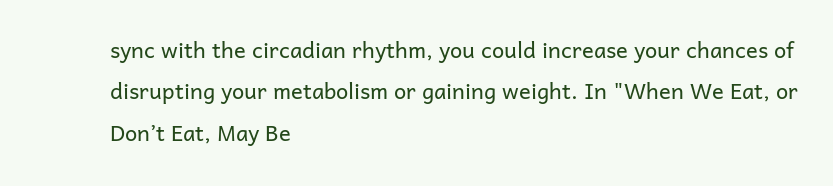sync with the circadian rhythm, you could increase your chances of disrupting your metabolism or gaining weight. In "When We Eat, or Don’t Eat, May Be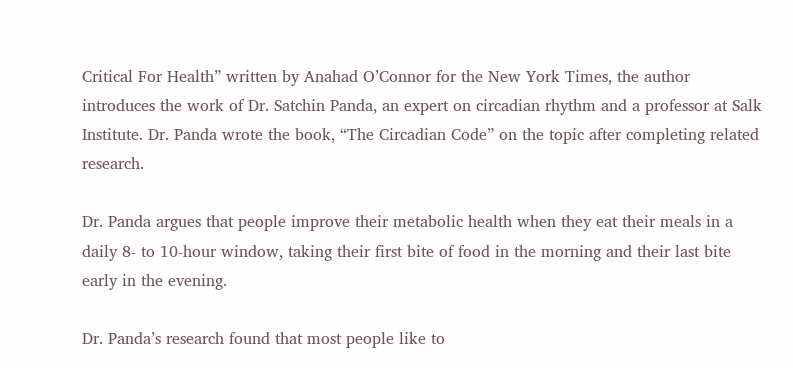Critical For Health” written by Anahad O’Connor for the New York Times, the author introduces the work of Dr. Satchin Panda, an expert on circadian rhythm and a professor at Salk Institute. Dr. Panda wrote the book, “The Circadian Code” on the topic after completing related research.

Dr. Panda argues that people improve their metabolic health when they eat their meals in a daily 8- to 10-hour window, taking their first bite of food in the morning and their last bite early in the evening.

Dr. Panda’s research found that most people like to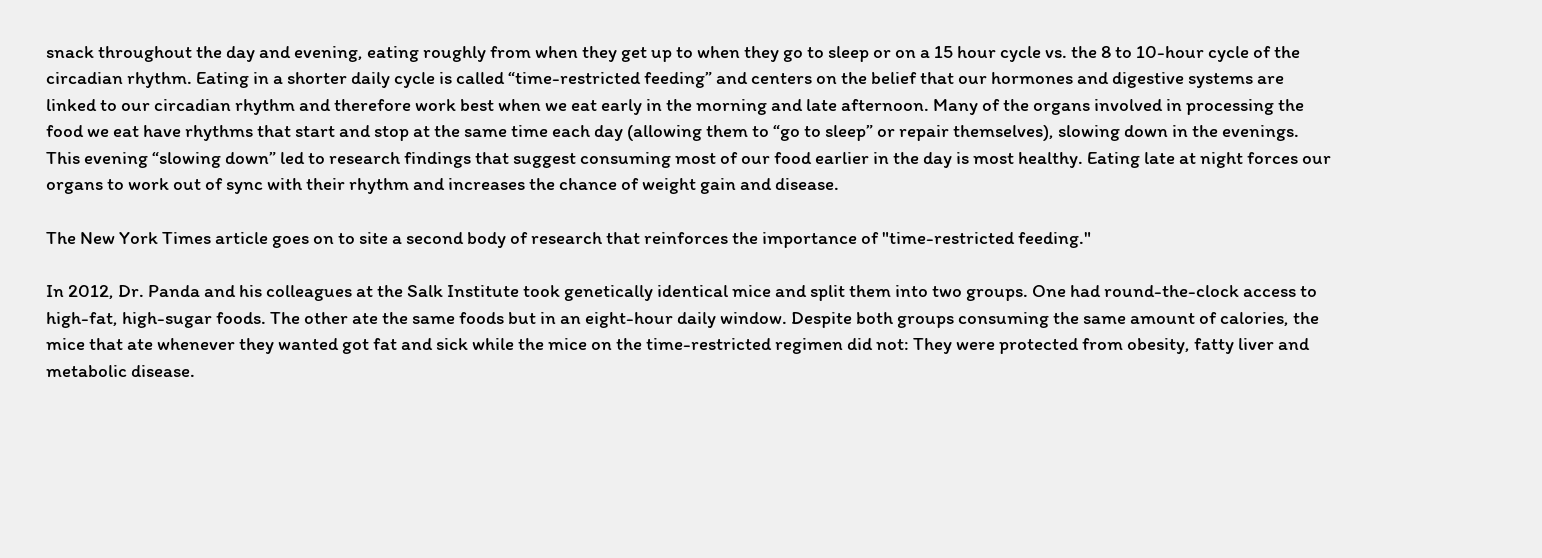snack throughout the day and evening, eating roughly from when they get up to when they go to sleep or on a 15 hour cycle vs. the 8 to 10-hour cycle of the circadian rhythm. Eating in a shorter daily cycle is called “time-restricted feeding” and centers on the belief that our hormones and digestive systems are linked to our circadian rhythm and therefore work best when we eat early in the morning and late afternoon. Many of the organs involved in processing the food we eat have rhythms that start and stop at the same time each day (allowing them to “go to sleep” or repair themselves), slowing down in the evenings. This evening “slowing down” led to research findings that suggest consuming most of our food earlier in the day is most healthy. Eating late at night forces our organs to work out of sync with their rhythm and increases the chance of weight gain and disease.

The New York Times article goes on to site a second body of research that reinforces the importance of "time-restricted feeding."

In 2012, Dr. Panda and his colleagues at the Salk Institute took genetically identical mice and split them into two groups. One had round-the-clock access to high-fat, high-sugar foods. The other ate the same foods but in an eight-hour daily window. Despite both groups consuming the same amount of calories, the mice that ate whenever they wanted got fat and sick while the mice on the time-restricted regimen did not: They were protected from obesity, fatty liver and metabolic disease.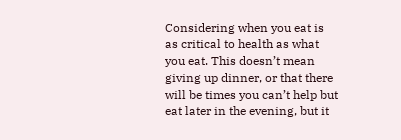Considering when you eat is as critical to health as what you eat. This doesn’t mean giving up dinner, or that there will be times you can’t help but eat later in the evening, but it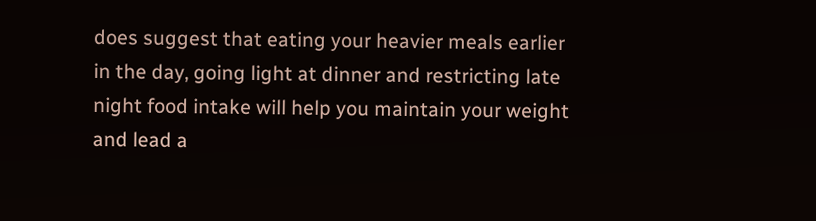does suggest that eating your heavier meals earlier in the day, going light at dinner and restricting late night food intake will help you maintain your weight and lead a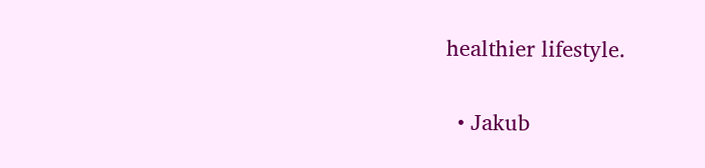healthier lifestyle.

  • Jakub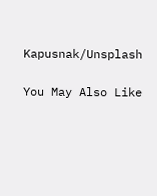Kapusnak/Unsplash

You May Also Like